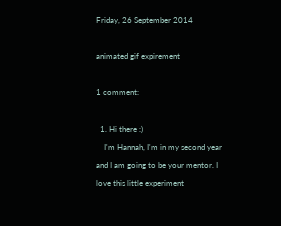Friday, 26 September 2014

animated gif expirement

1 comment:

  1. Hi there :)
    I'm Hannah, I'm in my second year and I am going to be your mentor. I love this little experiment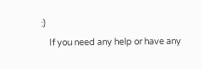:)
    If you need any help or have any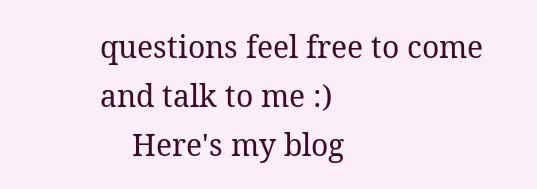questions feel free to come and talk to me :)
    Here's my blog